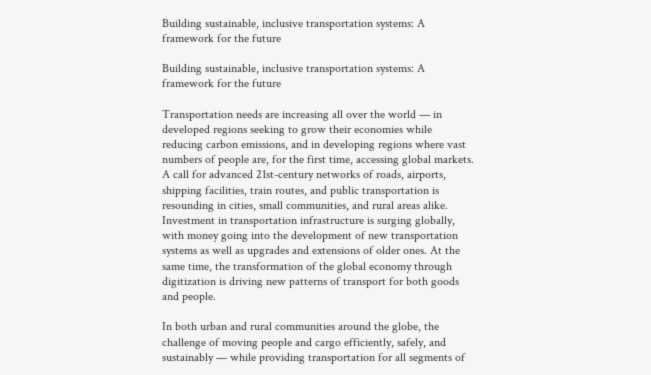Building sustainable, inclusive transportation systems: A framework for the future

Building sustainable, inclusive transportation systems: A framework for the future

Transportation needs are increasing all over the world — in developed regions seeking to grow their economies while reducing carbon emissions, and in developing regions where vast numbers of people are, for the first time, accessing global markets. A call for advanced 21st-century networks of roads, airports, shipping facilities, train routes, and public transportation is resounding in cities, small communities, and rural areas alike. Investment in transportation infrastructure is surging globally, with money going into the development of new transportation systems as well as upgrades and extensions of older ones. At the same time, the transformation of the global economy through digitization is driving new patterns of transport for both goods and people.

In both urban and rural communities around the globe, the challenge of moving people and cargo efficiently, safely, and sustainably — while providing transportation for all segments of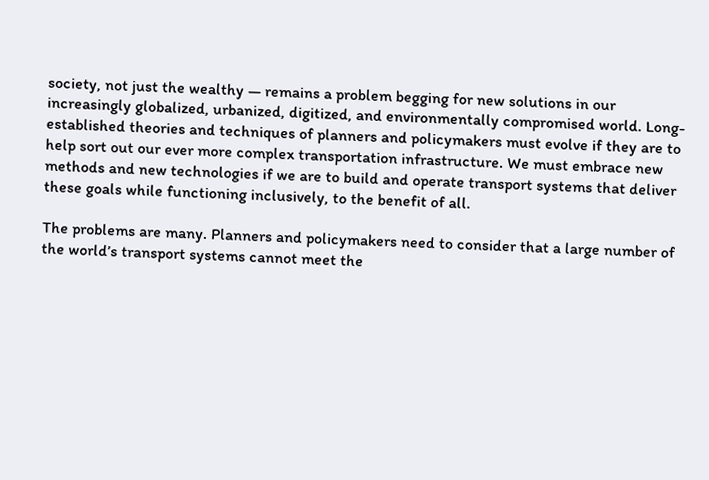society, not just the wealthy — remains a problem begging for new solutions in our increasingly globalized, urbanized, digitized, and environmentally compromised world. Long-established theories and techniques of planners and policymakers must evolve if they are to help sort out our ever more complex transportation infrastructure. We must embrace new methods and new technologies if we are to build and operate transport systems that deliver these goals while functioning inclusively, to the benefit of all.

The problems are many. Planners and policymakers need to consider that a large number of the world’s transport systems cannot meet the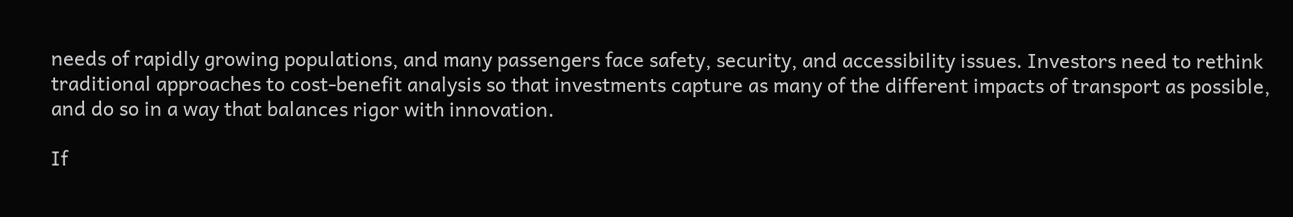needs of rapidly growing populations, and many passengers face safety, security, and accessibility issues. Investors need to rethink traditional approaches to cost-benefit analysis so that investments capture as many of the different impacts of transport as possible, and do so in a way that balances rigor with innovation.

If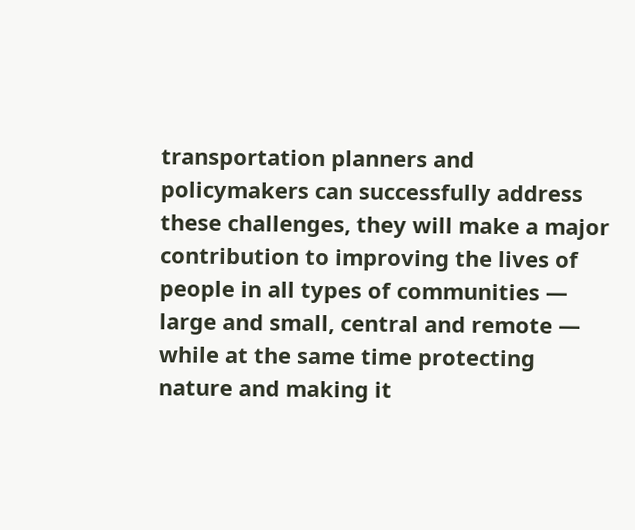transportation planners and policymakers can successfully address these challenges, they will make a major contribution to improving the lives of people in all types of communities — large and small, central and remote — while at the same time protecting nature and making it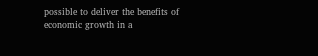possible to deliver the benefits of economic growth in a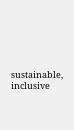sustainable, inclusive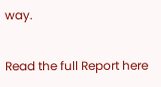way.

Read the full Report here